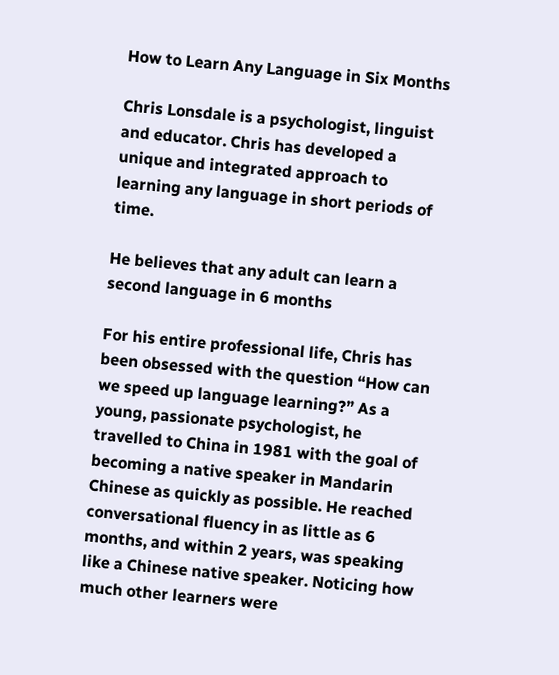How to Learn Any Language in Six Months

Chris Lonsdale is a psychologist, linguist and educator. Chris has developed a unique and integrated approach to learning any language in short periods of time.

He believes that any adult can learn a second language in 6 months

For his entire professional life, Chris has been obsessed with the question “How can we speed up language learning?” As a young, passionate psychologist, he travelled to China in 1981 with the goal of becoming a native speaker in Mandarin Chinese as quickly as possible. He reached conversational fluency in as little as 6 months, and within 2 years, was speaking like a Chinese native speaker. Noticing how much other learners were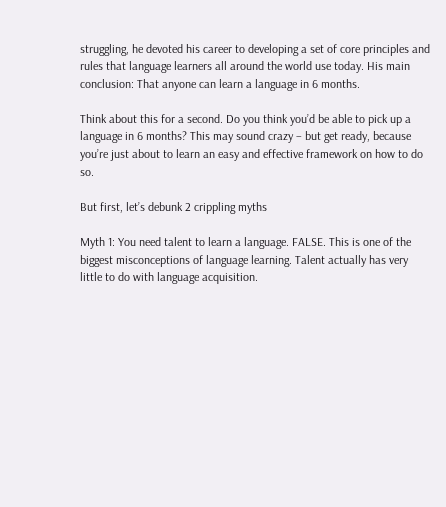struggling, he devoted his career to developing a set of core principles and rules that language learners all around the world use today. His main conclusion: That anyone can learn a language in 6 months.

Think about this for a second. Do you think you’d be able to pick up a language in 6 months? This may sound crazy – but get ready, because you’re just about to learn an easy and effective framework on how to do so.

But first, let’s debunk 2 crippling myths

Myth 1: You need talent to learn a language. FALSE. This is one of the biggest misconceptions of language learning. Talent actually has very little to do with language acquisition.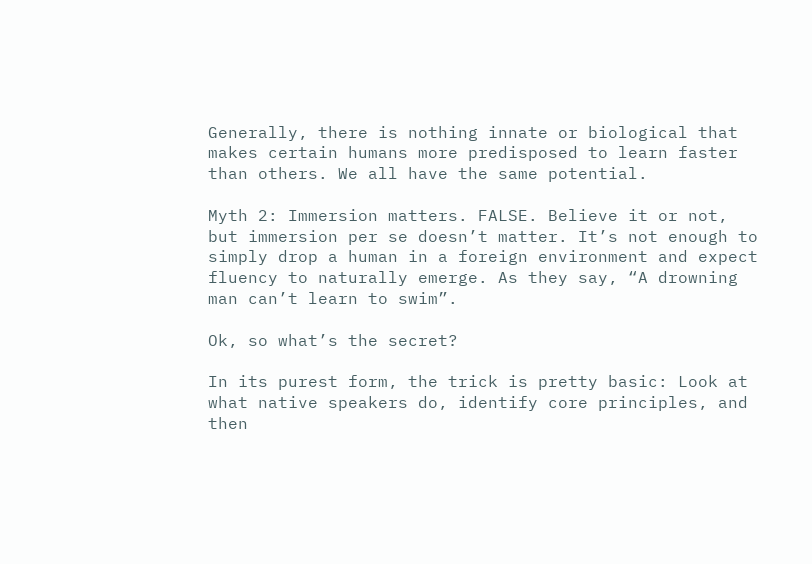Generally, there is nothing innate or biological that makes certain humans more predisposed to learn faster than others. We all have the same potential.

Myth 2: Immersion matters. FALSE. Believe it or not, but immersion per se doesn’t matter. It’s not enough to simply drop a human in a foreign environment and expect fluency to naturally emerge. As they say, “A drowning man can’t learn to swim”.

Ok, so what’s the secret?

In its purest form, the trick is pretty basic: Look at what native speakers do, identify core principles, and then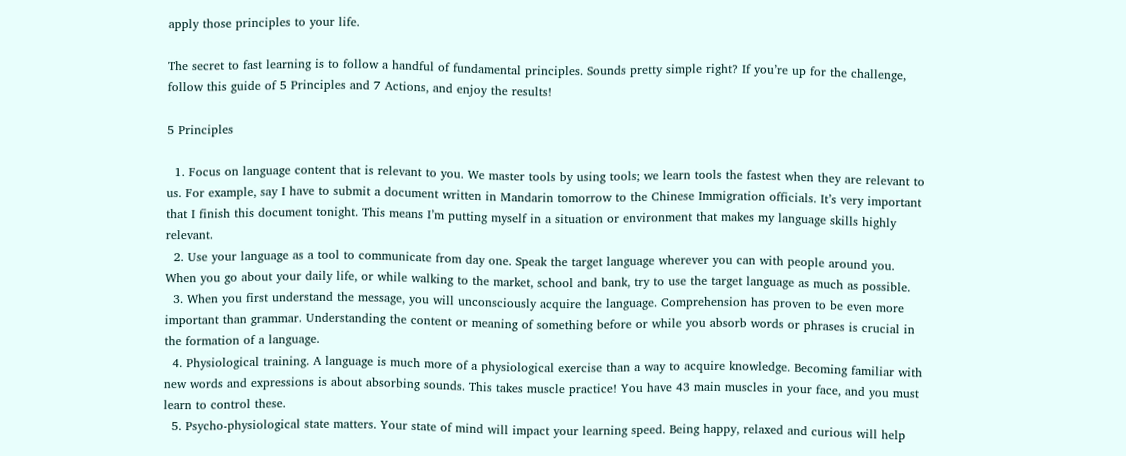apply those principles to your life.

The secret to fast learning is to follow a handful of fundamental principles. Sounds pretty simple right? If you’re up for the challenge, follow this guide of 5 Principles and 7 Actions, and enjoy the results!

5 Principles

  1. Focus on language content that is relevant to you. We master tools by using tools; we learn tools the fastest when they are relevant to us. For example, say I have to submit a document written in Mandarin tomorrow to the Chinese Immigration officials. It’s very important that I finish this document tonight. This means I’m putting myself in a situation or environment that makes my language skills highly relevant.
  2. Use your language as a tool to communicate from day one. Speak the target language wherever you can with people around you. When you go about your daily life, or while walking to the market, school and bank, try to use the target language as much as possible.
  3. When you first understand the message, you will unconsciously acquire the language. Comprehension has proven to be even more important than grammar. Understanding the content or meaning of something before or while you absorb words or phrases is crucial in the formation of a language.
  4. Physiological training. A language is much more of a physiological exercise than a way to acquire knowledge. Becoming familiar with new words and expressions is about absorbing sounds. This takes muscle practice! You have 43 main muscles in your face, and you must learn to control these.
  5. Psycho-physiological state matters. Your state of mind will impact your learning speed. Being happy, relaxed and curious will help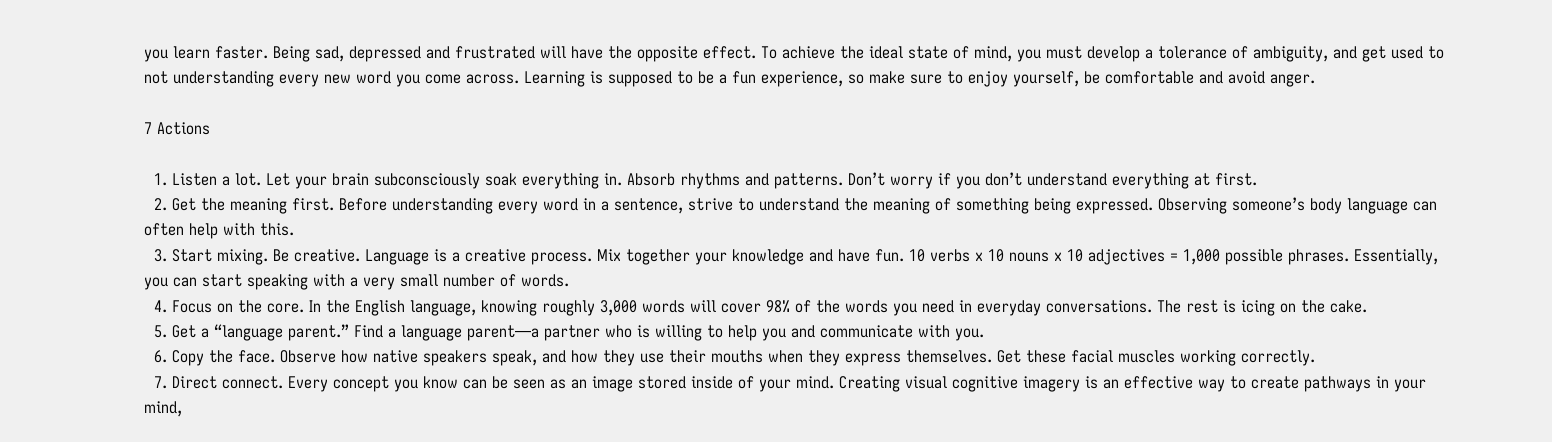you learn faster. Being sad, depressed and frustrated will have the opposite effect. To achieve the ideal state of mind, you must develop a tolerance of ambiguity, and get used to not understanding every new word you come across. Learning is supposed to be a fun experience, so make sure to enjoy yourself, be comfortable and avoid anger.

7 Actions

  1. Listen a lot. Let your brain subconsciously soak everything in. Absorb rhythms and patterns. Don’t worry if you don’t understand everything at first.
  2. Get the meaning first. Before understanding every word in a sentence, strive to understand the meaning of something being expressed. Observing someone’s body language can often help with this.
  3. Start mixing. Be creative. Language is a creative process. Mix together your knowledge and have fun. 10 verbs x 10 nouns x 10 adjectives = 1,000 possible phrases. Essentially, you can start speaking with a very small number of words.
  4. Focus on the core. In the English language, knowing roughly 3,000 words will cover 98% of the words you need in everyday conversations. The rest is icing on the cake.
  5. Get a “language parent.” Find a language parent—a partner who is willing to help you and communicate with you.
  6. Copy the face. Observe how native speakers speak, and how they use their mouths when they express themselves. Get these facial muscles working correctly.
  7. Direct connect. Every concept you know can be seen as an image stored inside of your mind. Creating visual cognitive imagery is an effective way to create pathways in your mind,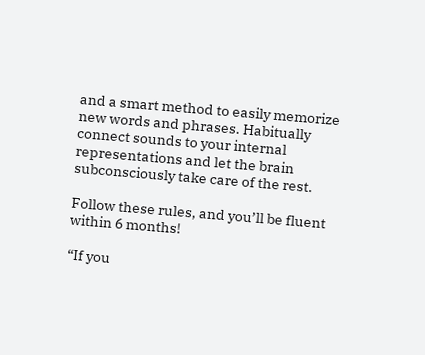and a smart method to easily memorize new words and phrases. Habitually connect sounds to your internal representations and let the brain subconsciously take care of the rest.

Follow these rules, and you’ll be fluent within 6 months!

“If you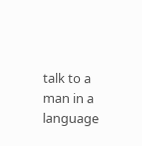talk to a man in a language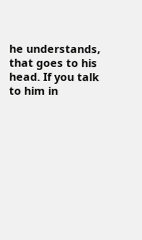he understands, that goes to his head. If you talk to him in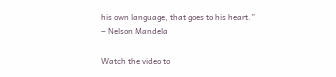his own language, that goes to his heart.”
‒ Nelson Mandela

Watch the video to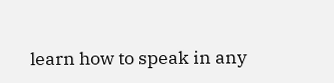learn how to speak in any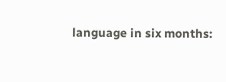language in six months: